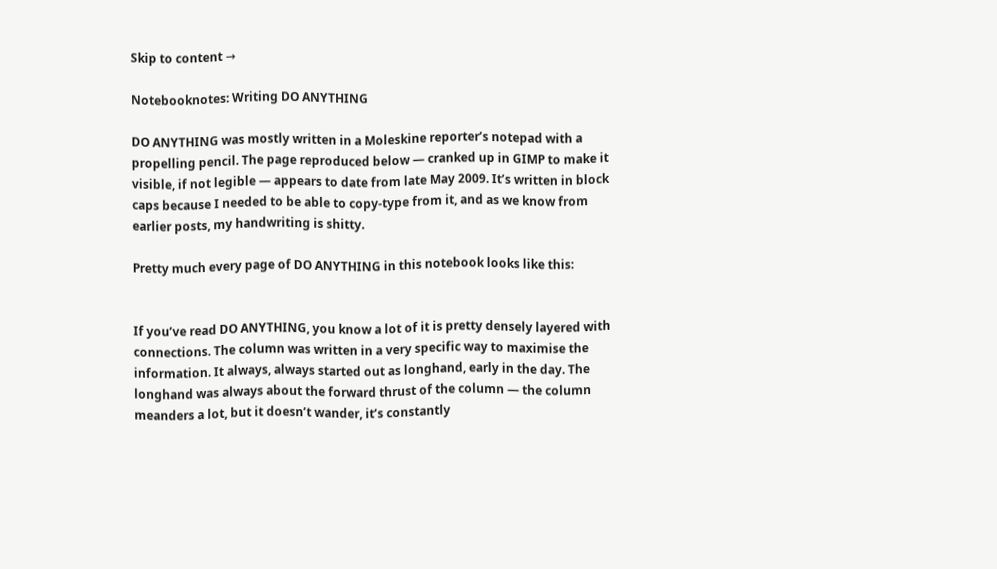Skip to content →

Notebooknotes: Writing DO ANYTHING

DO ANYTHING was mostly written in a Moleskine reporter’s notepad with a propelling pencil. The page reproduced below — cranked up in GIMP to make it visible, if not legible — appears to date from late May 2009. It’s written in block caps because I needed to be able to copy-type from it, and as we know from earlier posts, my handwriting is shitty.

Pretty much every page of DO ANYTHING in this notebook looks like this:


If you’ve read DO ANYTHING, you know a lot of it is pretty densely layered with connections. The column was written in a very specific way to maximise the information. It always, always started out as longhand, early in the day. The longhand was always about the forward thrust of the column — the column meanders a lot, but it doesn’t wander, it’s constantly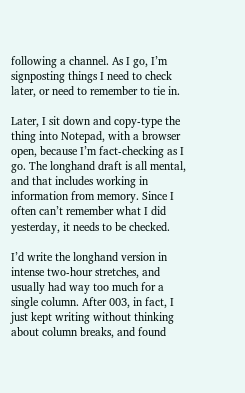following a channel. As I go, I’m signposting things I need to check later, or need to remember to tie in.

Later, I sit down and copy-type the thing into Notepad, with a browser open, because I’m fact-checking as I go. The longhand draft is all mental, and that includes working in information from memory. Since I often can’t remember what I did yesterday, it needs to be checked.

I’d write the longhand version in intense two-hour stretches, and usually had way too much for a single column. After 003, in fact, I just kept writing without thinking about column breaks, and found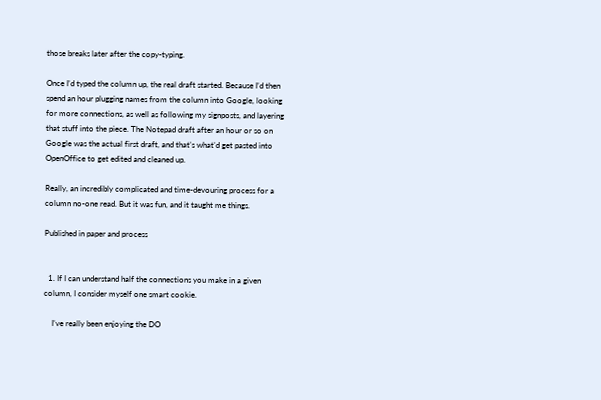those breaks later after the copy-typing.

Once I’d typed the column up, the real draft started. Because I’d then spend an hour plugging names from the column into Google, looking for more connections, as well as following my signposts, and layering that stuff into the piece. The Notepad draft after an hour or so on Google was the actual first draft, and that’s what’d get pasted into OpenOffice to get edited and cleaned up.

Really, an incredibly complicated and time-devouring process for a column no-one read. But it was fun, and it taught me things.

Published in paper and process


  1. If I can understand half the connections you make in a given column, I consider myself one smart cookie.

    I’ve really been enjoying the DO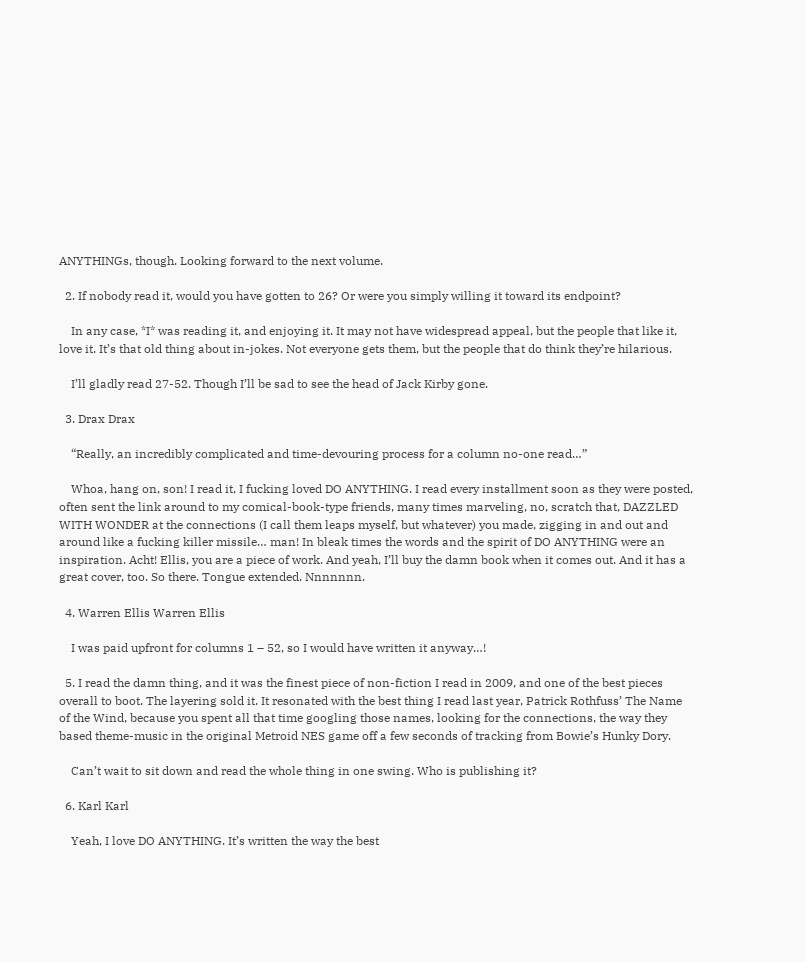ANYTHINGs, though. Looking forward to the next volume.

  2. If nobody read it, would you have gotten to 26? Or were you simply willing it toward its endpoint?

    In any case, *I* was reading it, and enjoying it. It may not have widespread appeal, but the people that like it, love it. It’s that old thing about in-jokes. Not everyone gets them, but the people that do think they’re hilarious.

    I’ll gladly read 27-52. Though I’ll be sad to see the head of Jack Kirby gone.

  3. Drax Drax

    “Really, an incredibly complicated and time-devouring process for a column no-one read…”

    Whoa, hang on, son! I read it, I fucking loved DO ANYTHING. I read every installment soon as they were posted, often sent the link around to my comical-book-type friends, many times marveling, no, scratch that, DAZZLED WITH WONDER at the connections (I call them leaps myself, but whatever) you made, zigging in and out and around like a fucking killer missile… man! In bleak times the words and the spirit of DO ANYTHING were an inspiration. Acht! Ellis, you are a piece of work. And yeah, I’ll buy the damn book when it comes out. And it has a great cover, too. So there. Tongue extended. Nnnnnnn.

  4. Warren Ellis Warren Ellis

    I was paid upfront for columns 1 – 52, so I would have written it anyway…!

  5. I read the damn thing, and it was the finest piece of non-fiction I read in 2009, and one of the best pieces overall to boot. The layering sold it. It resonated with the best thing I read last year, Patrick Rothfuss’ The Name of the Wind, because you spent all that time googling those names, looking for the connections, the way they based theme-music in the original Metroid NES game off a few seconds of tracking from Bowie’s Hunky Dory.

    Can’t wait to sit down and read the whole thing in one swing. Who is publishing it?

  6. Karl Karl

    Yeah, I love DO ANYTHING. It’s written the way the best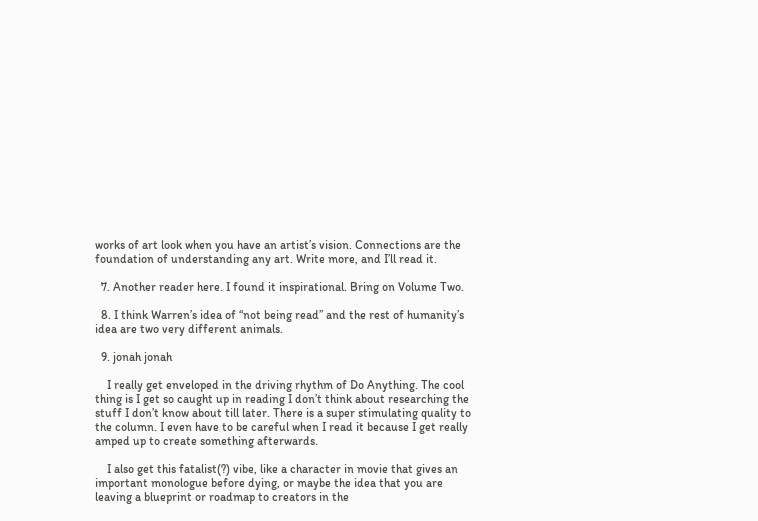works of art look when you have an artist’s vision. Connections are the foundation of understanding any art. Write more, and I’ll read it.

  7. Another reader here. I found it inspirational. Bring on Volume Two.

  8. I think Warren’s idea of “not being read” and the rest of humanity’s idea are two very different animals.

  9. jonah jonah

    I really get enveloped in the driving rhythm of Do Anything. The cool thing is I get so caught up in reading I don’t think about researching the stuff I don’t know about till later. There is a super stimulating quality to the column. I even have to be careful when I read it because I get really amped up to create something afterwards.

    I also get this fatalist(?) vibe, like a character in movie that gives an important monologue before dying, or maybe the idea that you are leaving a blueprint or roadmap to creators in the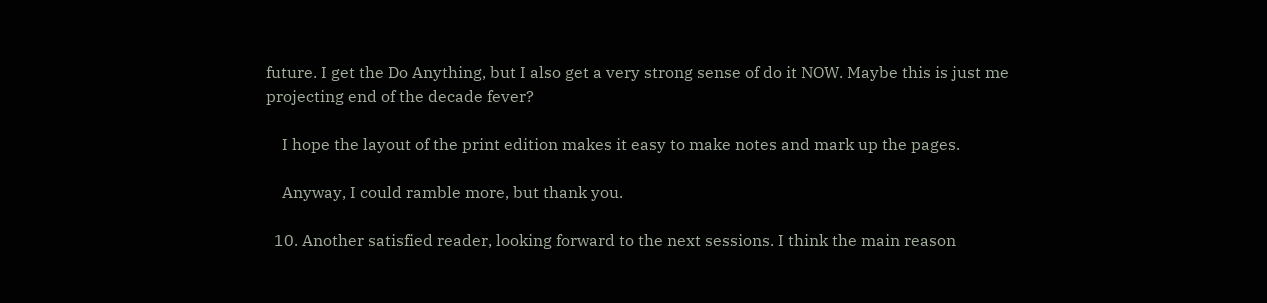future. I get the Do Anything, but I also get a very strong sense of do it NOW. Maybe this is just me projecting end of the decade fever?

    I hope the layout of the print edition makes it easy to make notes and mark up the pages.

    Anyway, I could ramble more, but thank you.

  10. Another satisfied reader, looking forward to the next sessions. I think the main reason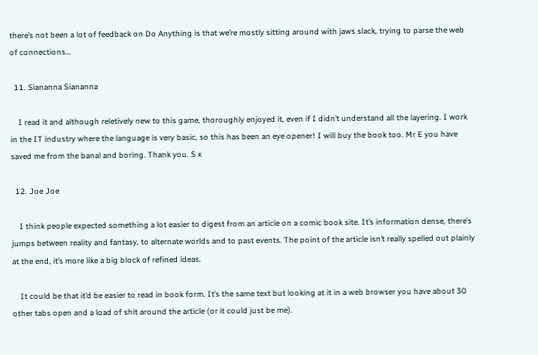there’s not been a lot of feedback on Do Anything is that we’re mostly sitting around with jaws slack, trying to parse the web of connections…

  11. Siananna Siananna

    I read it and although reletively new to this game, thoroughly enjoyed it, even if I didn’t understand all the layering. I work in the IT industry where the language is very basic, so this has been an eye opener! I will buy the book too. Mr E you have saved me from the banal and boring. Thank you. S x

  12. Joe Joe

    I think people expected something a lot easier to digest from an article on a comic book site. It’s information dense, there’s jumps between reality and fantasy, to alternate worlds and to past events. The point of the article isn’t really spelled out plainly at the end, it’s more like a big block of refined ideas.

    It could be that it’d be easier to read in book form. It’s the same text but looking at it in a web browser you have about 30 other tabs open and a load of shit around the article (or it could just be me).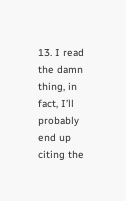13. I read the damn thing, in fact, I’ll probably end up citing the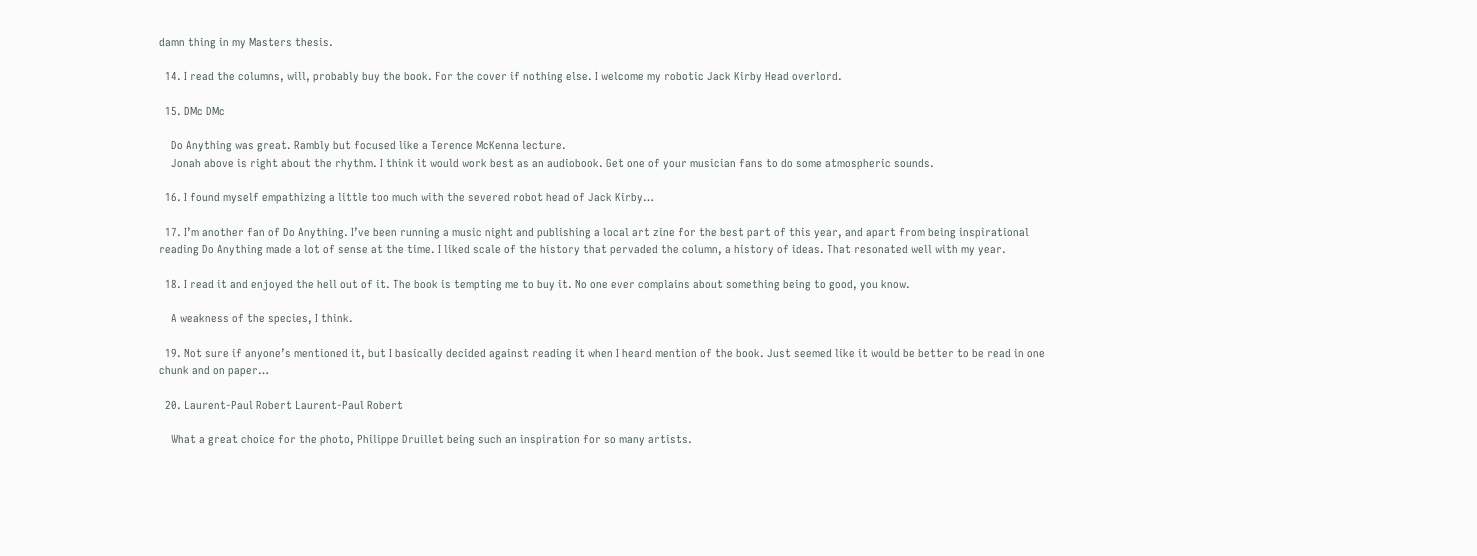damn thing in my Masters thesis.

  14. I read the columns, will, probably buy the book. For the cover if nothing else. I welcome my robotic Jack Kirby Head overlord.

  15. DMc DMc

    Do Anything was great. Rambly but focused like a Terence McKenna lecture.
    Jonah above is right about the rhythm. I think it would work best as an audiobook. Get one of your musician fans to do some atmospheric sounds.

  16. I found myself empathizing a little too much with the severed robot head of Jack Kirby…

  17. I’m another fan of Do Anything. I’ve been running a music night and publishing a local art zine for the best part of this year, and apart from being inspirational reading Do Anything made a lot of sense at the time. I liked scale of the history that pervaded the column, a history of ideas. That resonated well with my year.

  18. I read it and enjoyed the hell out of it. The book is tempting me to buy it. No one ever complains about something being to good, you know.

    A weakness of the species, I think.

  19. Not sure if anyone’s mentioned it, but I basically decided against reading it when I heard mention of the book. Just seemed like it would be better to be read in one chunk and on paper…

  20. Laurent-Paul Robert Laurent-Paul Robert

    What a great choice for the photo, Philippe Druillet being such an inspiration for so many artists.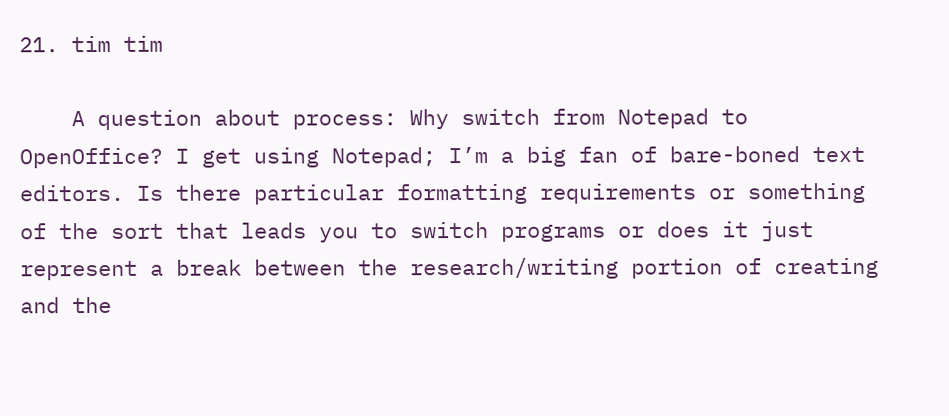21. tim tim

    A question about process: Why switch from Notepad to OpenOffice? I get using Notepad; I’m a big fan of bare-boned text editors. Is there particular formatting requirements or something of the sort that leads you to switch programs or does it just represent a break between the research/writing portion of creating and the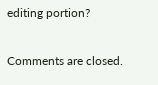editing portion?

Comments are closed.